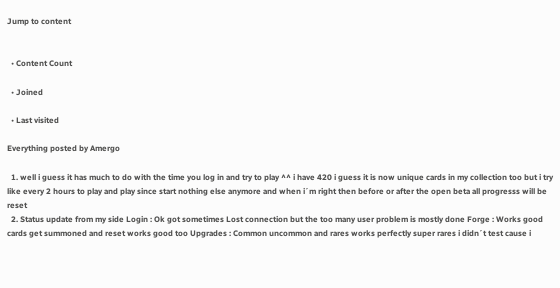Jump to content


  • Content Count

  • Joined

  • Last visited

Everything posted by Amergo

  1. well i guess it has much to do with the time you log in and try to play ^^ i have 420 i guess it is now unique cards in my collection too but i try like every 2 hours to play and play since start nothing else anymore and when i´m right then before or after the open beta all progresss will be reset
  2. Status update from my side Login : Ok got sometimes Lost connection but the too many user problem is mostly done Forge : Works good cards get summoned and reset works good too Upgrades : Common uncommon and rares works perfectly super rares i didn´t test cause i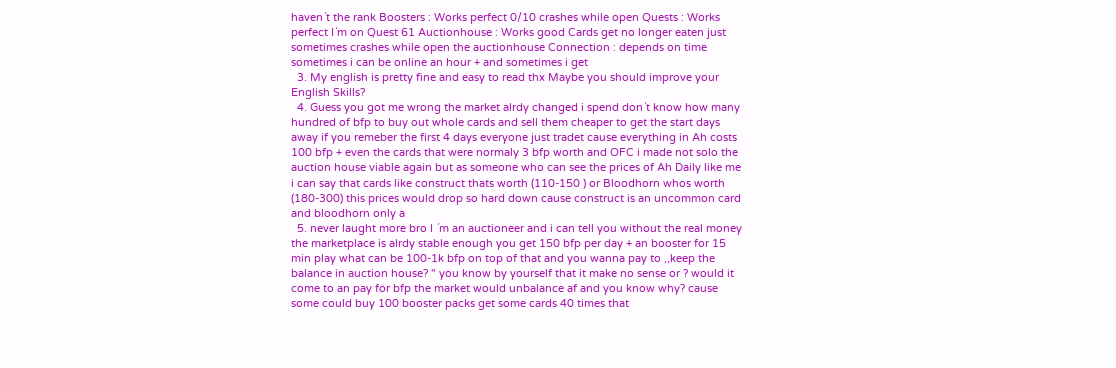haven´t the rank Boosters : Works perfect 0/10 crashes while open Quests : Works perfect I´m on Quest 61 Auctionhouse : Works good Cards get no longer eaten just sometimes crashes while open the auctionhouse Connection : depends on time sometimes i can be online an hour + and sometimes i get
  3. My english is pretty fine and easy to read thx Maybe you should improve your English Skills?
  4. Guess you got me wrong the market alrdy changed i spend don´t know how many hundred of bfp to buy out whole cards and sell them cheaper to get the start days away if you remeber the first 4 days everyone just tradet cause everything in Ah costs 100 bfp + even the cards that were normaly 3 bfp worth and OFC i made not solo the auction house viable again but as someone who can see the prices of Ah Daily like me i can say that cards like construct thats worth (110-150 ) or Bloodhorn whos worth (180-300) this prices would drop so hard down cause construct is an uncommon card and bloodhorn only a
  5. never laught more bro I ´m an auctioneer and i can tell you without the real money the marketplace is alrdy stable enough you get 150 bfp per day + an booster for 15 min play what can be 100-1k bfp on top of that and you wanna pay to ,,keep the balance in auction house? " you know by yourself that it make no sense or ? would it come to an pay for bfp the market would unbalance af and you know why? cause some could buy 100 booster packs get some cards 40 times that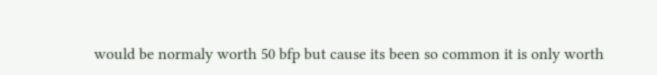would be normaly worth 50 bfp but cause its been so common it is only worth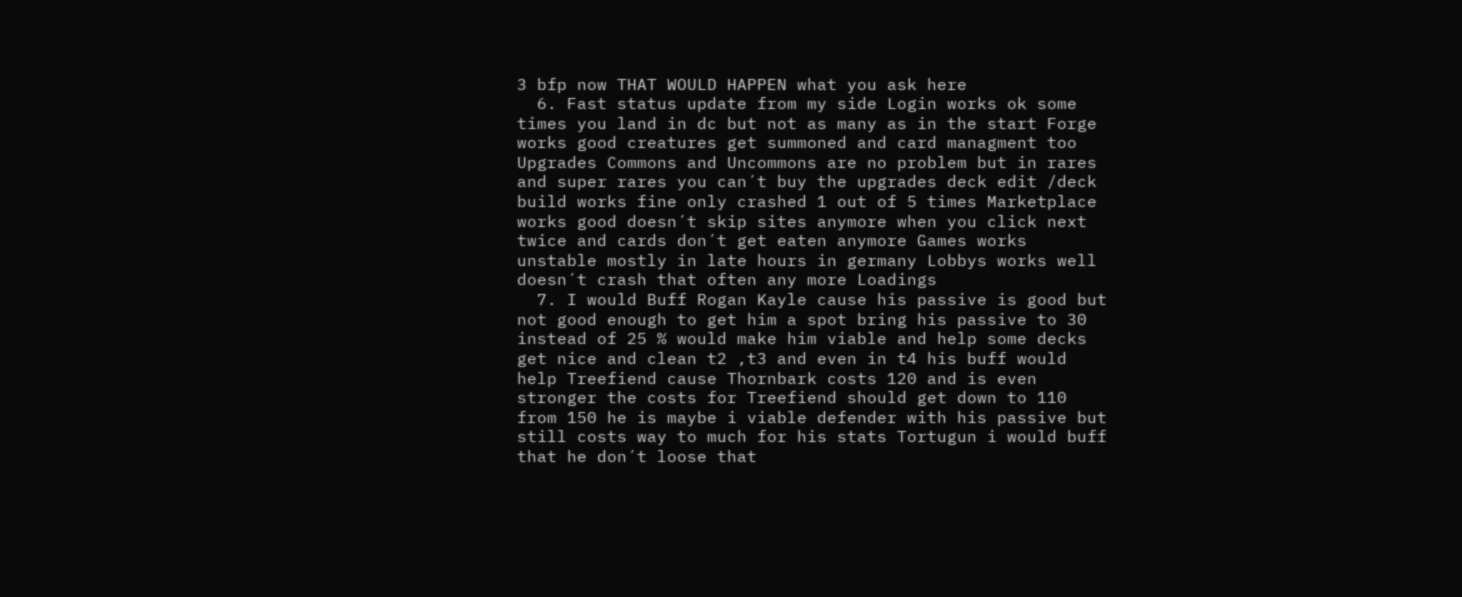3 bfp now THAT WOULD HAPPEN what you ask here
  6. Fast status update from my side Login works ok some times you land in dc but not as many as in the start Forge works good creatures get summoned and card managment too Upgrades Commons and Uncommons are no problem but in rares and super rares you can´t buy the upgrades deck edit /deck build works fine only crashed 1 out of 5 times Marketplace works good doesn´t skip sites anymore when you click next twice and cards don´t get eaten anymore Games works unstable mostly in late hours in germany Lobbys works well doesn´t crash that often any more Loadings
  7. I would Buff Rogan Kayle cause his passive is good but not good enough to get him a spot bring his passive to 30 instead of 25 % would make him viable and help some decks get nice and clean t2 ,t3 and even in t4 his buff would help Treefiend cause Thornbark costs 120 and is even stronger the costs for Treefiend should get down to 110 from 150 he is maybe i viable defender with his passive but still costs way to much for his stats Tortugun i would buff that he don´t loose that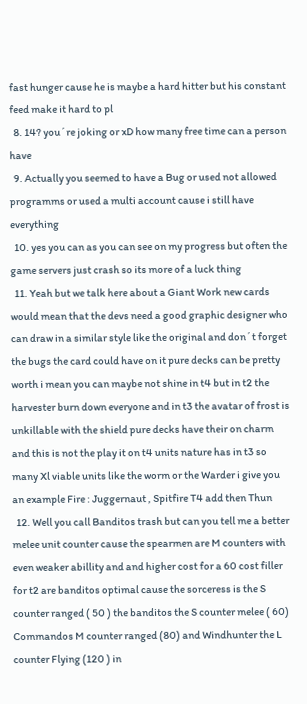fast hunger cause he is maybe a hard hitter but his constant feed make it hard to pl
  8. 14? you´re joking or xD how many free time can a person have
  9. Actually you seemed to have a Bug or used not allowed programms or used a multi account cause i still have everything
  10. yes you can as you can see on my progress but often the game servers just crash so its more of a luck thing
  11. Yeah but we talk here about a Giant Work new cards would mean that the devs need a good graphic designer who can draw in a similar style like the original and don´t forget the bugs the card could have on it pure decks can be pretty worth i mean you can maybe not shine in t4 but in t2 the harvester burn down everyone and in t3 the avatar of frost is unkillable with the shield pure decks have their on charm and this is not the play it on t4 units nature has in t3 so many Xl viable units like the worm or the Warder i give you an example Fire : Juggernaut , Spitfire T4 add then Thun
  12. Well you call Banditos trash but can you tell me a better melee unit counter cause the spearmen are M counters with even weaker abillity and and higher cost for a 60 cost filler for t2 are banditos optimal cause the sorceress is the S counter ranged ( 50 ) the banditos the S counter melee ( 60) Commandos M counter ranged (80) and Windhunter the L counter Flying (120 ) in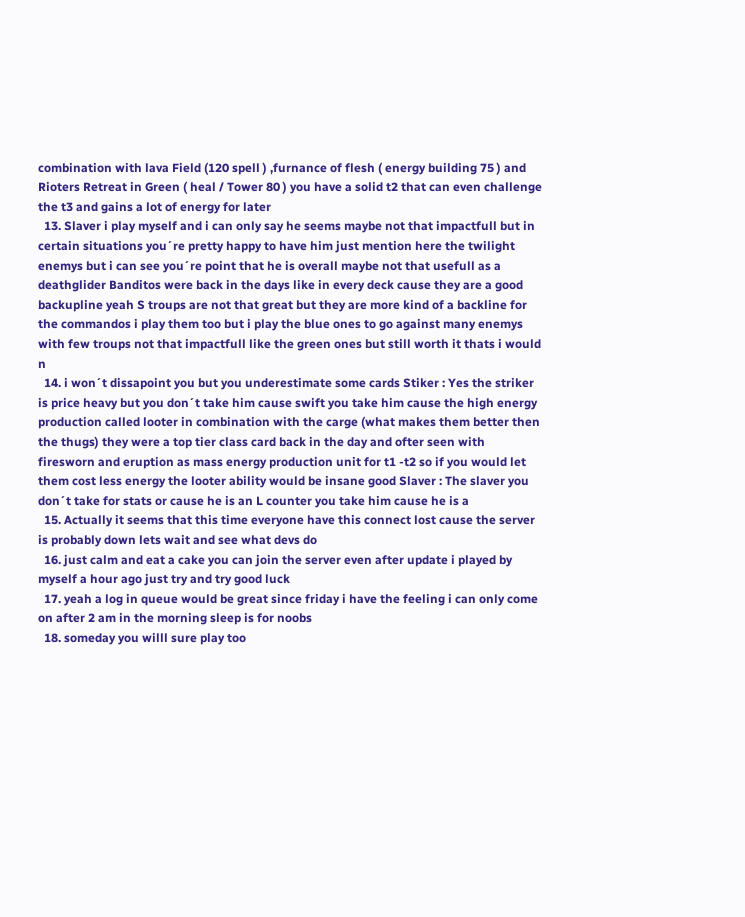combination with lava Field (120 spell ) ,furnance of flesh ( energy building 75 ) and Rioters Retreat in Green ( heal / Tower 80 ) you have a solid t2 that can even challenge the t3 and gains a lot of energy for later
  13. Slaver i play myself and i can only say he seems maybe not that impactfull but in certain situations you´re pretty happy to have him just mention here the twilight enemys but i can see you´re point that he is overall maybe not that usefull as a deathglider Banditos were back in the days like in every deck cause they are a good backupline yeah S troups are not that great but they are more kind of a backline for the commandos i play them too but i play the blue ones to go against many enemys with few troups not that impactfull like the green ones but still worth it thats i would n
  14. i won´t dissapoint you but you underestimate some cards Stiker : Yes the striker is price heavy but you don´t take him cause swift you take him cause the high energy production called looter in combination with the carge (what makes them better then the thugs) they were a top tier class card back in the day and ofter seen with firesworn and eruption as mass energy production unit for t1 -t2 so if you would let them cost less energy the looter ability would be insane good Slaver : The slaver you don´t take for stats or cause he is an L counter you take him cause he is a
  15. Actually it seems that this time everyone have this connect lost cause the server is probably down lets wait and see what devs do
  16. just calm and eat a cake you can join the server even after update i played by myself a hour ago just try and try good luck
  17. yeah a log in queue would be great since friday i have the feeling i can only come on after 2 am in the morning sleep is for noobs
  18. someday you willl sure play too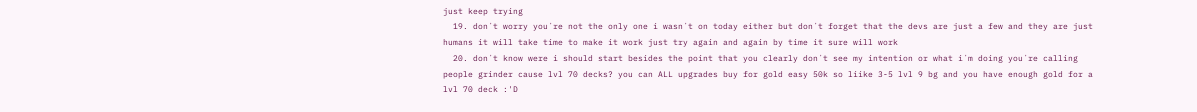just keep trying
  19. don´t worry you´re not the only one i wasn´t on today either but don´t forget that the devs are just a few and they are just humans it will take time to make it work just try again and again by time it sure will work
  20. don´t know were i should start besides the point that you clearly don´t see my intention or what i´m doing you´re calling people grinder cause lvl 70 decks? you can ALL upgrades buy for gold easy 50k so liike 3-5 lvl 9 bg and you have enough gold for a lvl 70 deck :'D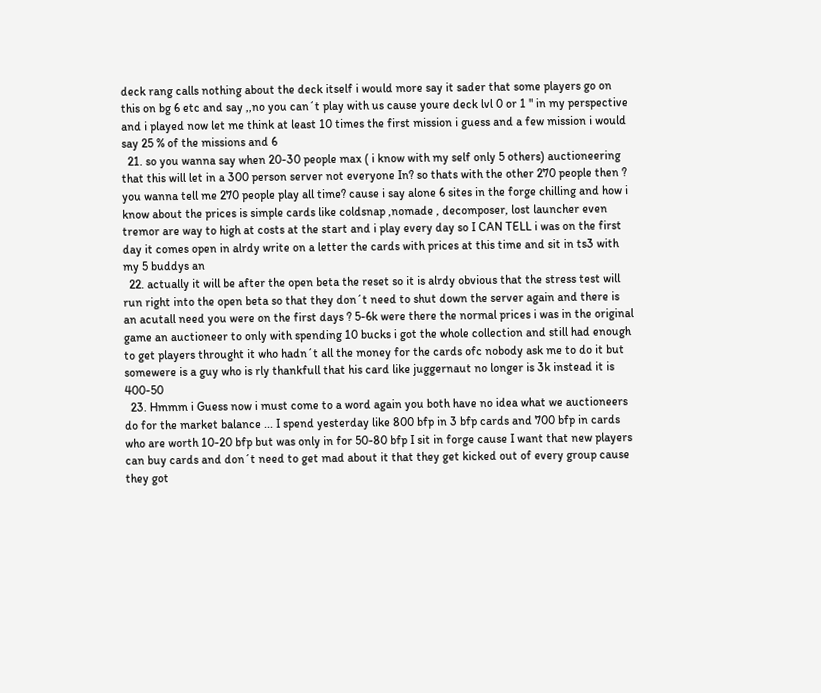deck rang calls nothing about the deck itself i would more say it sader that some players go on this on bg 6 etc and say ,,no you can´t play with us cause youre deck lvl 0 or 1 " in my perspective and i played now let me think at least 10 times the first mission i guess and a few mission i would say 25 % of the missions and 6
  21. so you wanna say when 20-30 people max ( i know with my self only 5 others) auctioneering that this will let in a 300 person server not everyone In? so thats with the other 270 people then ? you wanna tell me 270 people play all time? cause i say alone 6 sites in the forge chilling and how i know about the prices is simple cards like coldsnap ,nomade , decomposer, lost launcher even tremor are way to high at costs at the start and i play every day so I CAN TELL i was on the first day it comes open in alrdy write on a letter the cards with prices at this time and sit in ts3 with my 5 buddys an
  22. actually it will be after the open beta the reset so it is alrdy obvious that the stress test will run right into the open beta so that they don´t need to shut down the server again and there is an acutall need you were on the first days ? 5-6k were there the normal prices i was in the original game an auctioneer to only with spending 10 bucks i got the whole collection and still had enough to get players throught it who hadn´t all the money for the cards ofc nobody ask me to do it but somewere is a guy who is rly thankfull that his card like juggernaut no longer is 3k instead it is 400-50
  23. Hmmm i Guess now i must come to a word again you both have no idea what we auctioneers do for the market balance ... I spend yesterday like 800 bfp in 3 bfp cards and 700 bfp in cards who are worth 10-20 bfp but was only in for 50-80 bfp I sit in forge cause I want that new players can buy cards and don´t need to get mad about it that they get kicked out of every group cause they got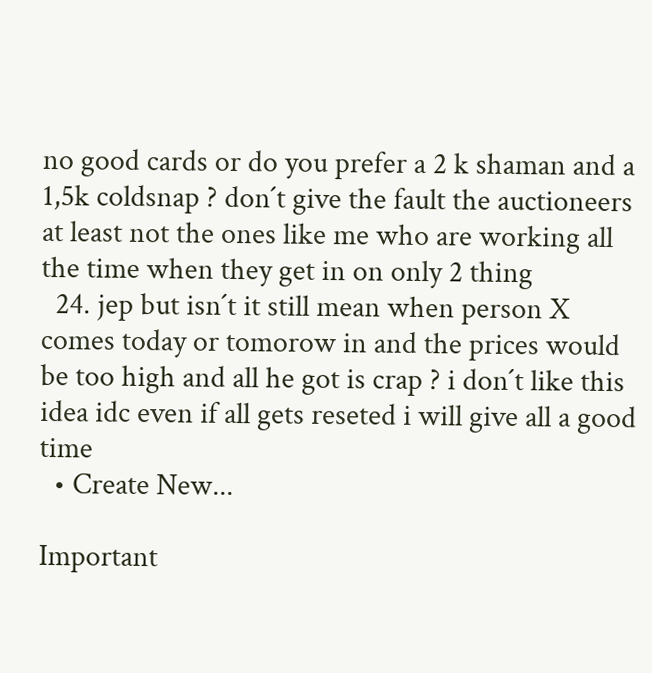no good cards or do you prefer a 2 k shaman and a 1,5k coldsnap ? don´t give the fault the auctioneers at least not the ones like me who are working all the time when they get in on only 2 thing
  24. jep but isn´t it still mean when person X comes today or tomorow in and the prices would be too high and all he got is crap ? i don´t like this idea idc even if all gets reseted i will give all a good time
  • Create New...

Important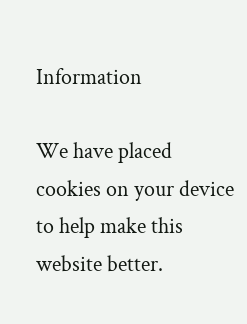Information

We have placed cookies on your device to help make this website better.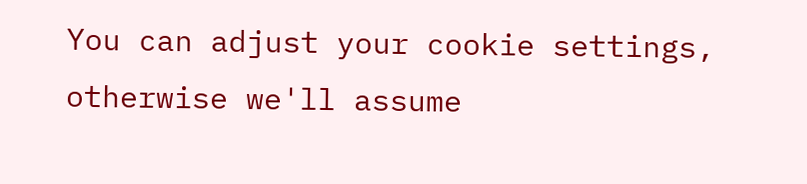You can adjust your cookie settings, otherwise we'll assume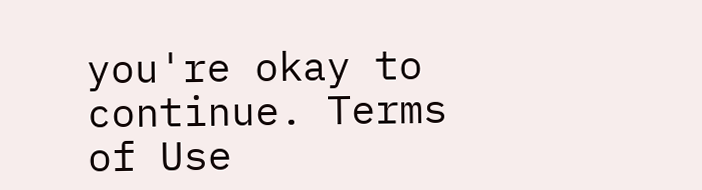you're okay to continue. Terms of Use